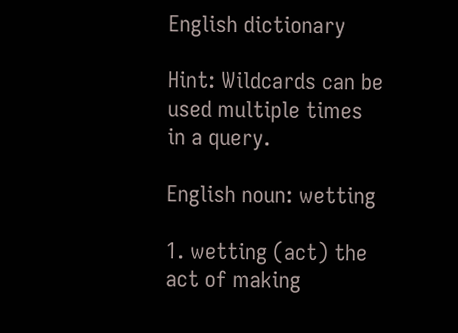English dictionary

Hint: Wildcards can be used multiple times in a query.

English noun: wetting

1. wetting (act) the act of making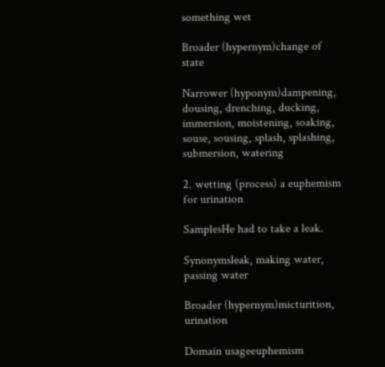something wet

Broader (hypernym)change of state

Narrower (hyponym)dampening, dousing, drenching, ducking, immersion, moistening, soaking, souse, sousing, splash, splashing, submersion, watering

2. wetting (process) a euphemism for urination

SamplesHe had to take a leak.

Synonymsleak, making water, passing water

Broader (hypernym)micturition, urination

Domain usageeuphemism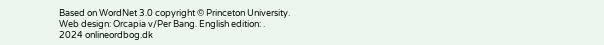Based on WordNet 3.0 copyright © Princeton University.
Web design: Orcapia v/Per Bang. English edition: .
2024 onlineordbog.dk